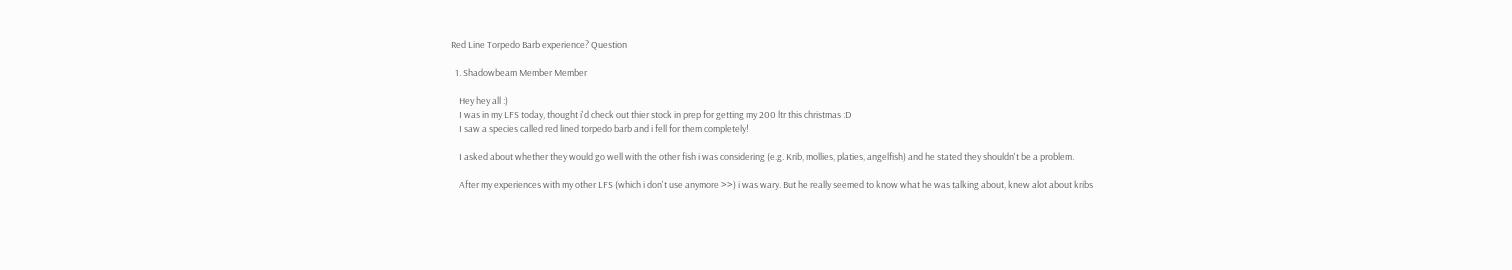Red Line Torpedo Barb experience? Question

  1. Shadowbeam Member Member

    Hey hey all :)
    I was in my LFS today, thought i'd check out thier stock in prep for getting my 200 ltr this christmas :D
    I saw a species called red lined torpedo barb and i fell for them completely!

    I asked about whether they would go well with the other fish i was considering (e.g. Krib, mollies, platies, angelfish) and he stated they shouldn't be a problem.

    After my experiences with my other LFS (which i don't use anymore >>) i was wary. But he really seemed to know what he was talking about, knew alot about kribs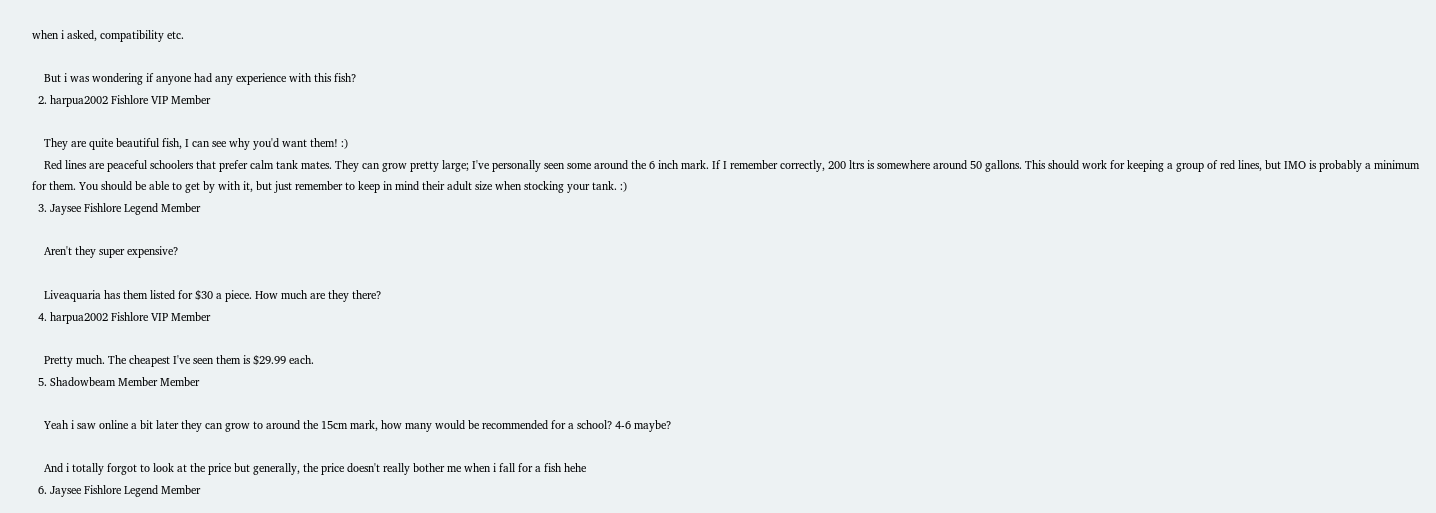when i asked, compatibility etc.

    But i was wondering if anyone had any experience with this fish?
  2. harpua2002 Fishlore VIP Member

    They are quite beautiful fish, I can see why you'd want them! :)
    Red lines are peaceful schoolers that prefer calm tank mates. They can grow pretty large; I've personally seen some around the 6 inch mark. If I remember correctly, 200 ltrs is somewhere around 50 gallons. This should work for keeping a group of red lines, but IMO is probably a minimum for them. You should be able to get by with it, but just remember to keep in mind their adult size when stocking your tank. :)
  3. Jaysee Fishlore Legend Member

    Aren't they super expensive?

    Liveaquaria has them listed for $30 a piece. How much are they there?
  4. harpua2002 Fishlore VIP Member

    Pretty much. The cheapest I've seen them is $29.99 each.
  5. Shadowbeam Member Member

    Yeah i saw online a bit later they can grow to around the 15cm mark, how many would be recommended for a school? 4-6 maybe?

    And i totally forgot to look at the price but generally, the price doesn't really bother me when i fall for a fish hehe
  6. Jaysee Fishlore Legend Member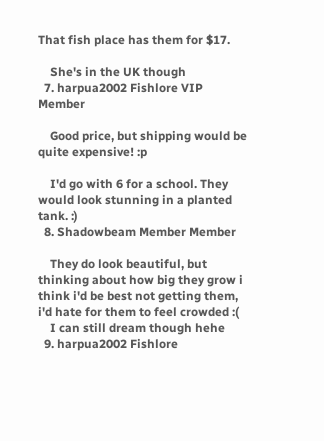That fish place has them for $17.

    She's in the UK though
  7. harpua2002 Fishlore VIP Member

    Good price, but shipping would be quite expensive! :p

    I'd go with 6 for a school. They would look stunning in a planted tank. :)
  8. Shadowbeam Member Member

    They do look beautiful, but thinking about how big they grow i think i'd be best not getting them, i'd hate for them to feel crowded :(
    I can still dream though hehe
  9. harpua2002 Fishlore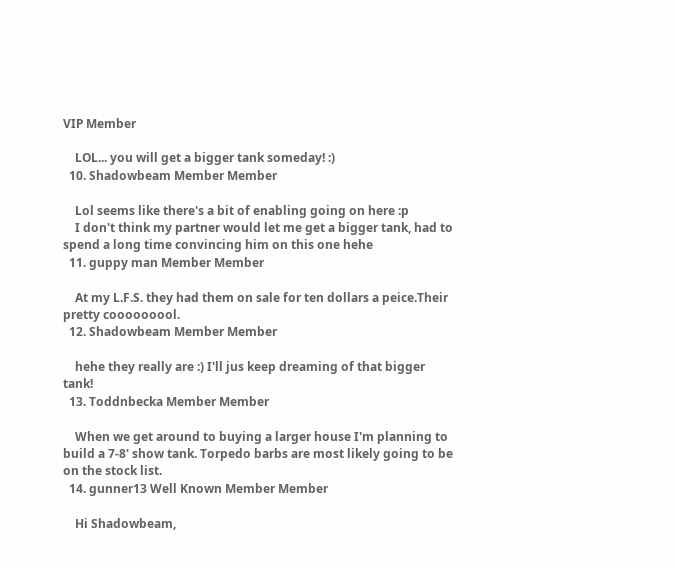VIP Member

    LOL... you will get a bigger tank someday! :)
  10. Shadowbeam Member Member

    Lol seems like there's a bit of enabling going on here :p
    I don't think my partner would let me get a bigger tank, had to spend a long time convincing him on this one hehe
  11. guppy man Member Member

    At my L.F.S. they had them on sale for ten dollars a peice.Their pretty cooooooool.
  12. Shadowbeam Member Member

    hehe they really are :) I'll jus keep dreaming of that bigger tank!
  13. Toddnbecka Member Member

    When we get around to buying a larger house I'm planning to build a 7-8' show tank. Torpedo barbs are most likely going to be on the stock list.
  14. gunner13 Well Known Member Member

    Hi Shadowbeam,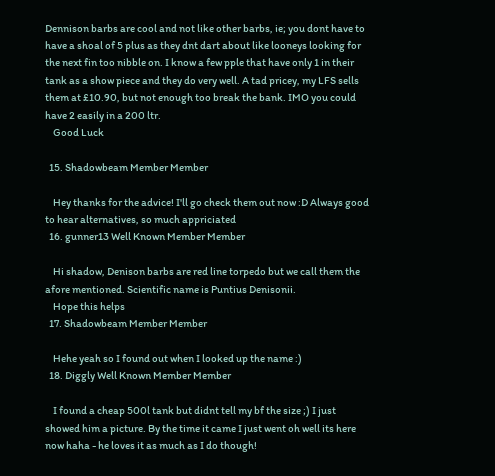Dennison barbs are cool and not like other barbs, ie; you dont have to have a shoal of 5 plus as they dnt dart about like looneys looking for the next fin too nibble on. I know a few pple that have only 1 in their tank as a show piece and they do very well. A tad pricey, my LFS sells them at £10.90, but not enough too break the bank. IMO you could have 2 easily in a 200 ltr.
    Good Luck

  15. Shadowbeam Member Member

    Hey thanks for the advice! I'll go check them out now :D Always good to hear alternatives, so much appriciated
  16. gunner13 Well Known Member Member

    Hi shadow, Denison barbs are red line torpedo but we call them the afore mentioned. Scientific name is Puntius Denisonii.
    Hope this helps
  17. Shadowbeam Member Member

    Hehe yeah so I found out when I looked up the name :)
  18. Diggly Well Known Member Member

    I found a cheap 500l tank but didnt tell my bf the size ;) I just showed him a picture. By the time it came I just went oh well its here now haha - he loves it as much as I do though!